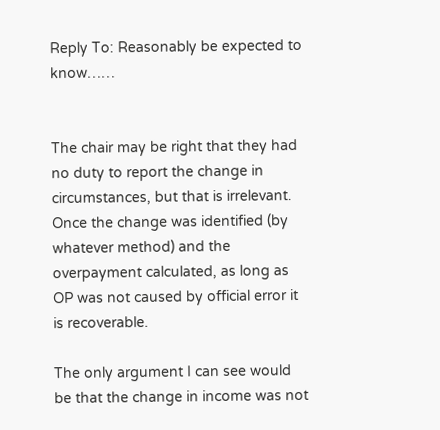Reply To: Reasonably be expected to know……


The chair may be right that they had no duty to report the change in circumstances, but that is irrelevant. Once the change was identified (by whatever method) and the overpayment calculated, as long as OP was not caused by official error it is recoverable.

The only argument I can see would be that the change in income was not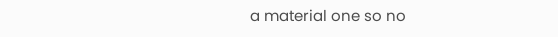a material one so no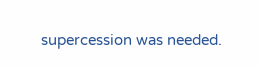supercession was needed.